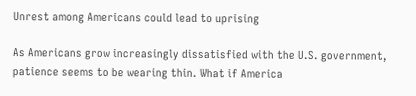Unrest among Americans could lead to uprising

As Americans grow increasingly dissatisfied with the U.S. government, patience seems to be wearing thin. What if America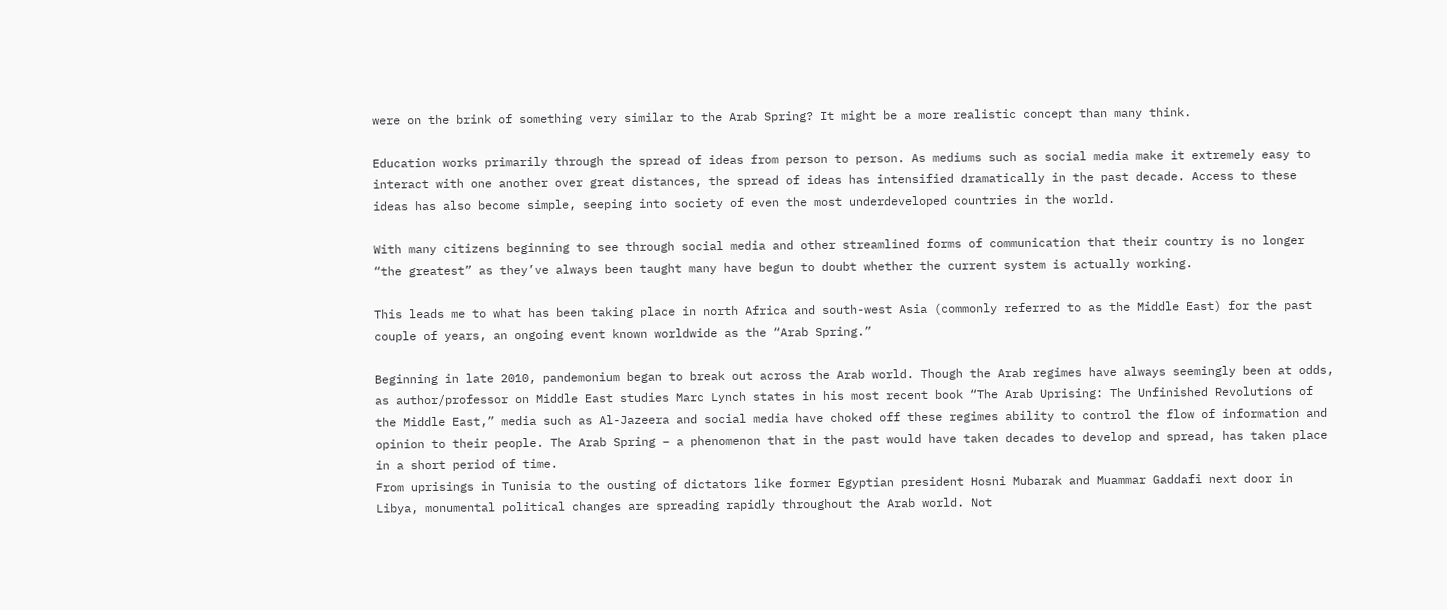were on the brink of something very similar to the Arab Spring? It might be a more realistic concept than many think.

Education works primarily through the spread of ideas from person to person. As mediums such as social media make it extremely easy to interact with one another over great distances, the spread of ideas has intensified dramatically in the past decade. Access to these ideas has also become simple, seeping into society of even the most underdeveloped countries in the world.

With many citizens beginning to see through social media and other streamlined forms of communication that their country is no longer “the greatest” as they’ve always been taught many have begun to doubt whether the current system is actually working.

This leads me to what has been taking place in north Africa and south-west Asia (commonly referred to as the Middle East) for the past couple of years, an ongoing event known worldwide as the “Arab Spring.”

Beginning in late 2010, pandemonium began to break out across the Arab world. Though the Arab regimes have always seemingly been at odds, as author/professor on Middle East studies Marc Lynch states in his most recent book “The Arab Uprising: The Unfinished Revolutions of the Middle East,” media such as Al-Jazeera and social media have choked off these regimes ability to control the flow of information and opinion to their people. The Arab Spring – a phenomenon that in the past would have taken decades to develop and spread, has taken place in a short period of time.
From uprisings in Tunisia to the ousting of dictators like former Egyptian president Hosni Mubarak and Muammar Gaddafi next door in Libya, monumental political changes are spreading rapidly throughout the Arab world. Not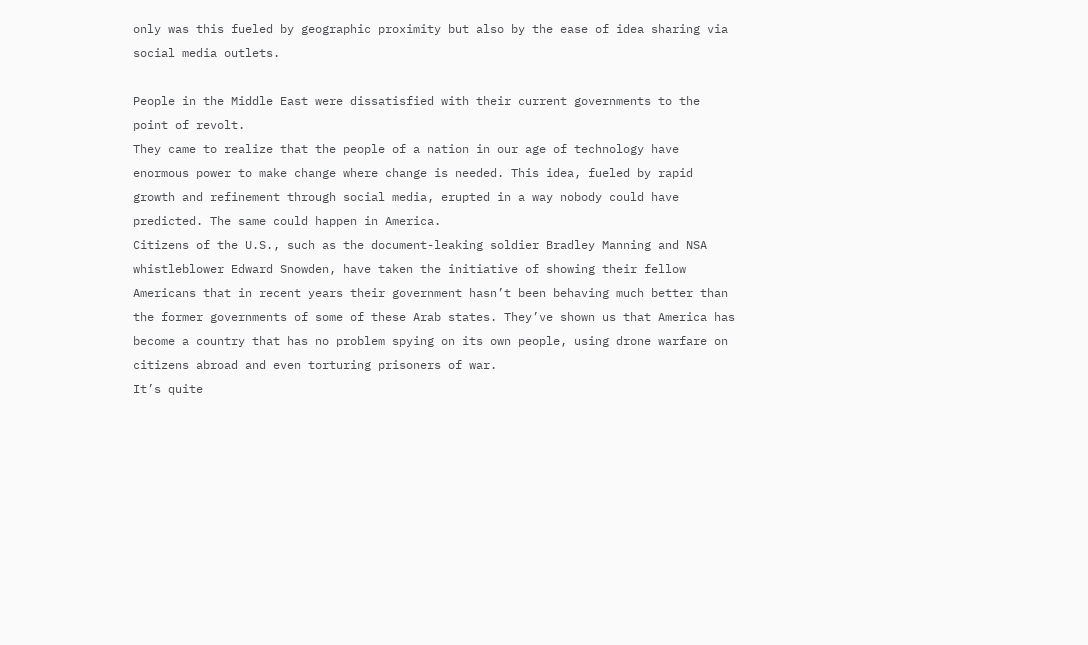only was this fueled by geographic proximity but also by the ease of idea sharing via social media outlets.

People in the Middle East were dissatisfied with their current governments to the point of revolt.
They came to realize that the people of a nation in our age of technology have enormous power to make change where change is needed. This idea, fueled by rapid growth and refinement through social media, erupted in a way nobody could have predicted. The same could happen in America.
Citizens of the U.S., such as the document-leaking soldier Bradley Manning and NSA whistleblower Edward Snowden, have taken the initiative of showing their fellow Americans that in recent years their government hasn’t been behaving much better than the former governments of some of these Arab states. They’ve shown us that America has become a country that has no problem spying on its own people, using drone warfare on citizens abroad and even torturing prisoners of war.
It’s quite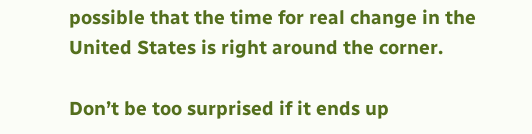possible that the time for real change in the United States is right around the corner.

Don’t be too surprised if it ends up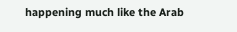happening much like the Arab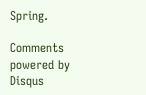Spring.

Comments powered by Disqus